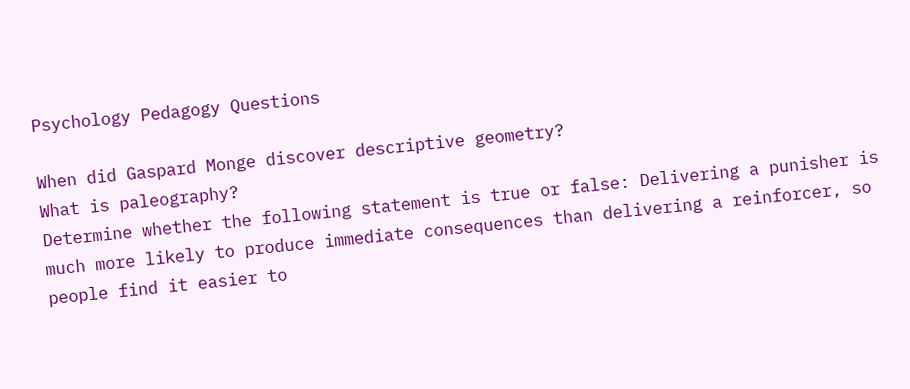Psychology Pedagogy Questions

When did Gaspard Monge discover descriptive geometry?
What is paleography?
Determine whether the following statement is true or false: Delivering a punisher is much more likely to produce immediate consequences than delivering a reinforcer, so people find it easier to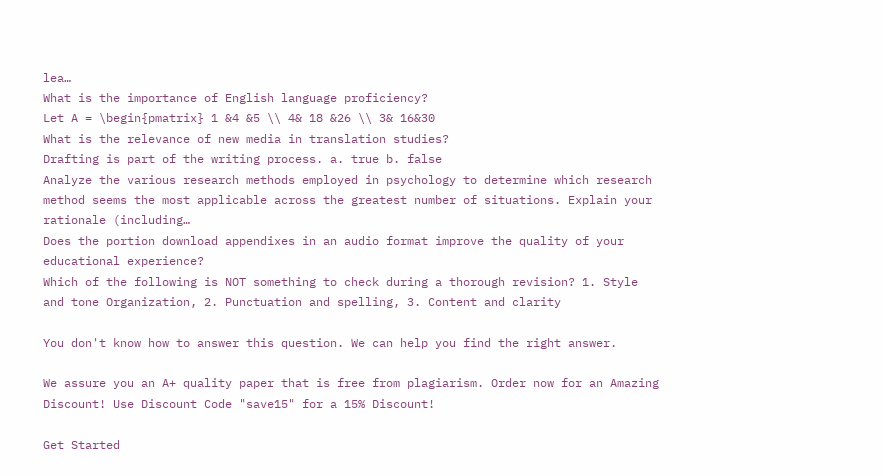lea…
What is the importance of English language proficiency?
Let A = \begin{pmatrix} 1 &4 &5 \\ 4& 18 &26 \\ 3& 16&30
What is the relevance of new media in translation studies?
Drafting is part of the writing process. a. true b. false
Analyze the various research methods employed in psychology to determine which research method seems the most applicable across the greatest number of situations. Explain your rationale (including…
Does the portion download appendixes in an audio format improve the quality of your educational experience?
Which of the following is NOT something to check during a thorough revision? 1. Style and tone Organization, 2. Punctuation and spelling, 3. Content and clarity

You don't know how to answer this question. We can help you find the right answer.

We assure you an A+ quality paper that is free from plagiarism. Order now for an Amazing Discount! Use Discount Code "save15" for a 15% Discount!

Get Started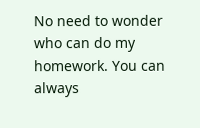No need to wonder who can do my homework. You can always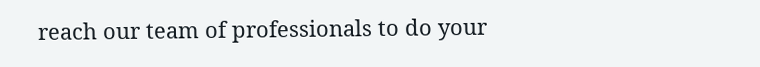reach our team of professionals to do your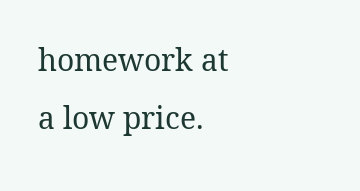homework at a low price.